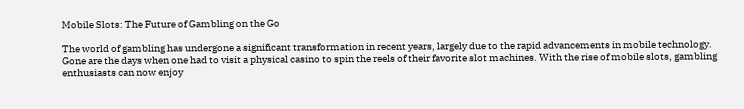Mobile Slots: The Future of Gambling on the Go

The world of gambling has undergone a significant transformation in recent years, largely due to the rapid advancements in mobile technology. Gone are the days when one had to visit a physical casino to spin the reels of their favorite slot machines. With the rise of mobile slots, gambling enthusiasts can now enjoy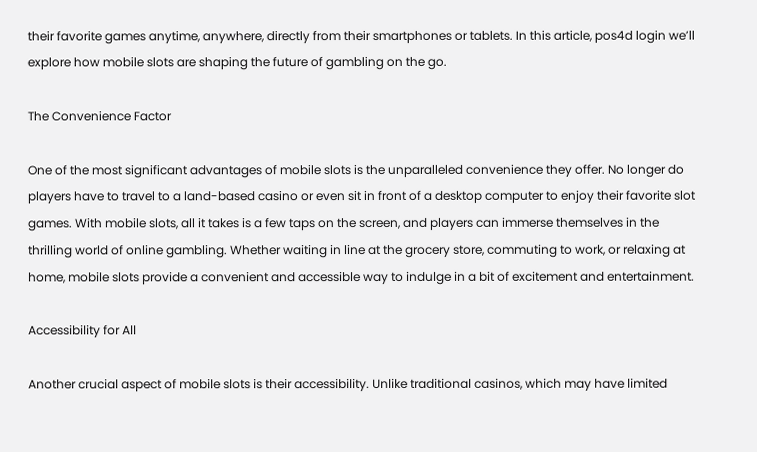their favorite games anytime, anywhere, directly from their smartphones or tablets. In this article, pos4d login we’ll explore how mobile slots are shaping the future of gambling on the go.

The Convenience Factor

One of the most significant advantages of mobile slots is the unparalleled convenience they offer. No longer do players have to travel to a land-based casino or even sit in front of a desktop computer to enjoy their favorite slot games. With mobile slots, all it takes is a few taps on the screen, and players can immerse themselves in the thrilling world of online gambling. Whether waiting in line at the grocery store, commuting to work, or relaxing at home, mobile slots provide a convenient and accessible way to indulge in a bit of excitement and entertainment.

Accessibility for All

Another crucial aspect of mobile slots is their accessibility. Unlike traditional casinos, which may have limited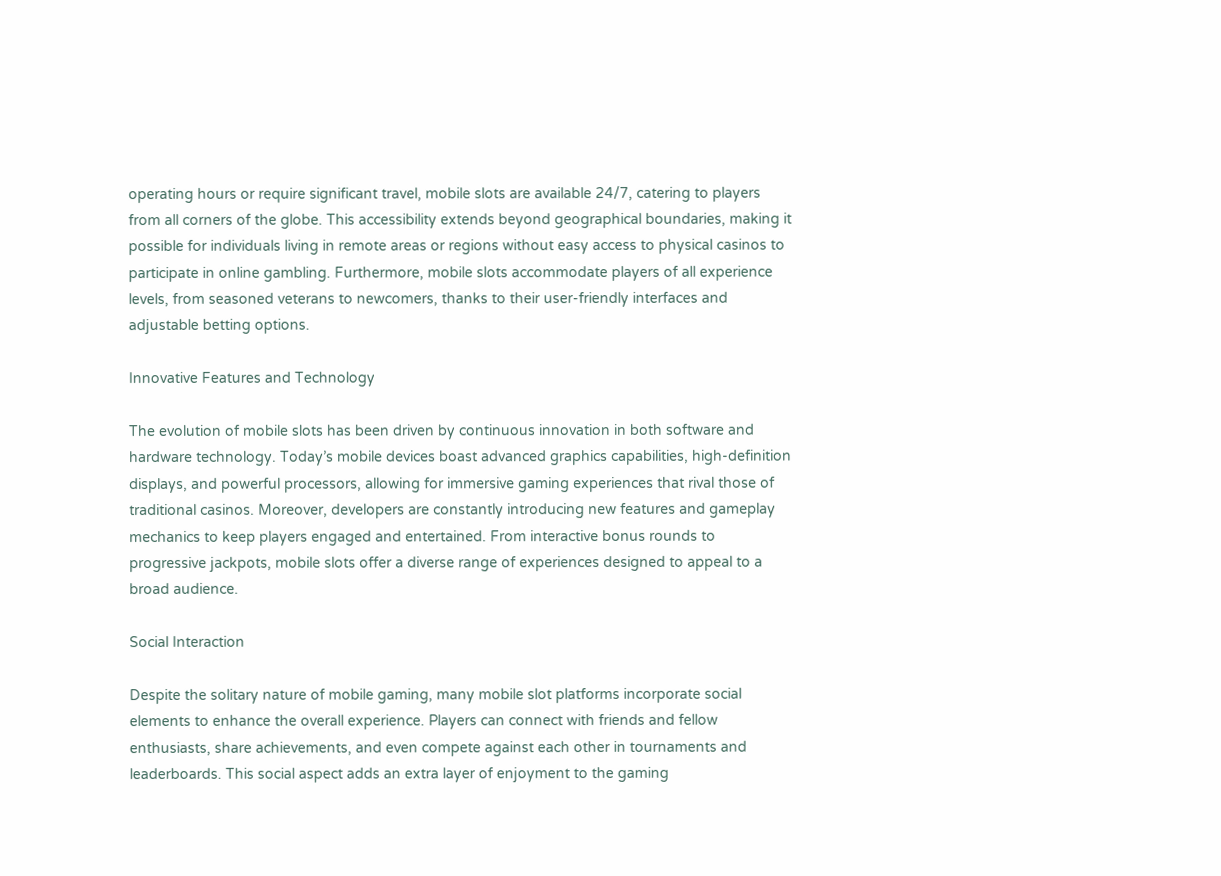operating hours or require significant travel, mobile slots are available 24/7, catering to players from all corners of the globe. This accessibility extends beyond geographical boundaries, making it possible for individuals living in remote areas or regions without easy access to physical casinos to participate in online gambling. Furthermore, mobile slots accommodate players of all experience levels, from seasoned veterans to newcomers, thanks to their user-friendly interfaces and adjustable betting options.

Innovative Features and Technology

The evolution of mobile slots has been driven by continuous innovation in both software and hardware technology. Today’s mobile devices boast advanced graphics capabilities, high-definition displays, and powerful processors, allowing for immersive gaming experiences that rival those of traditional casinos. Moreover, developers are constantly introducing new features and gameplay mechanics to keep players engaged and entertained. From interactive bonus rounds to progressive jackpots, mobile slots offer a diverse range of experiences designed to appeal to a broad audience.

Social Interaction

Despite the solitary nature of mobile gaming, many mobile slot platforms incorporate social elements to enhance the overall experience. Players can connect with friends and fellow enthusiasts, share achievements, and even compete against each other in tournaments and leaderboards. This social aspect adds an extra layer of enjoyment to the gaming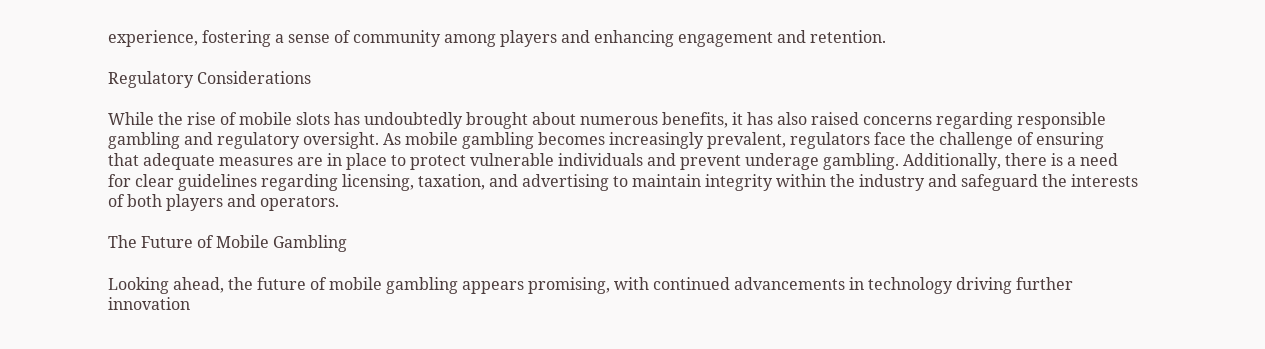experience, fostering a sense of community among players and enhancing engagement and retention.

Regulatory Considerations

While the rise of mobile slots has undoubtedly brought about numerous benefits, it has also raised concerns regarding responsible gambling and regulatory oversight. As mobile gambling becomes increasingly prevalent, regulators face the challenge of ensuring that adequate measures are in place to protect vulnerable individuals and prevent underage gambling. Additionally, there is a need for clear guidelines regarding licensing, taxation, and advertising to maintain integrity within the industry and safeguard the interests of both players and operators.

The Future of Mobile Gambling

Looking ahead, the future of mobile gambling appears promising, with continued advancements in technology driving further innovation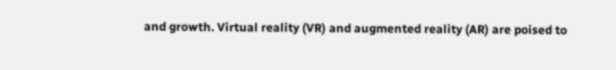and growth. Virtual reality (VR) and augmented reality (AR) are poised to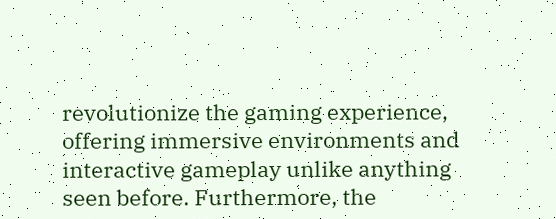revolutionize the gaming experience, offering immersive environments and interactive gameplay unlike anything seen before. Furthermore, the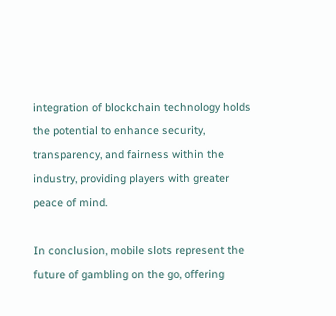integration of blockchain technology holds the potential to enhance security, transparency, and fairness within the industry, providing players with greater peace of mind.

In conclusion, mobile slots represent the future of gambling on the go, offering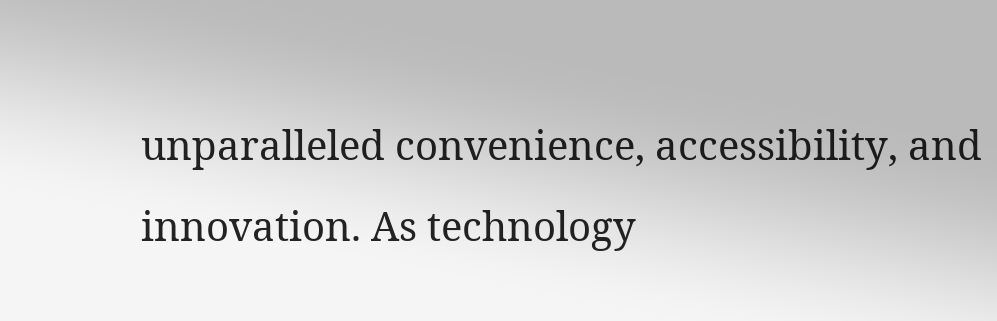unparalleled convenience, accessibility, and innovation. As technology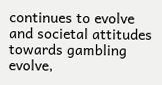continues to evolve and societal attitudes towards gambling evolve,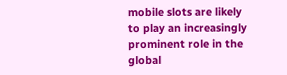mobile slots are likely to play an increasingly prominent role in the global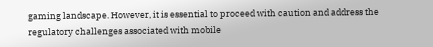gaming landscape. However, it is essential to proceed with caution and address the regulatory challenges associated with mobile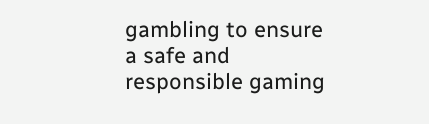gambling to ensure a safe and responsible gaming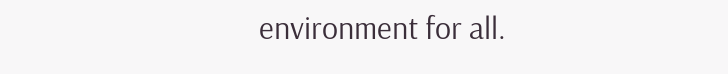environment for all.